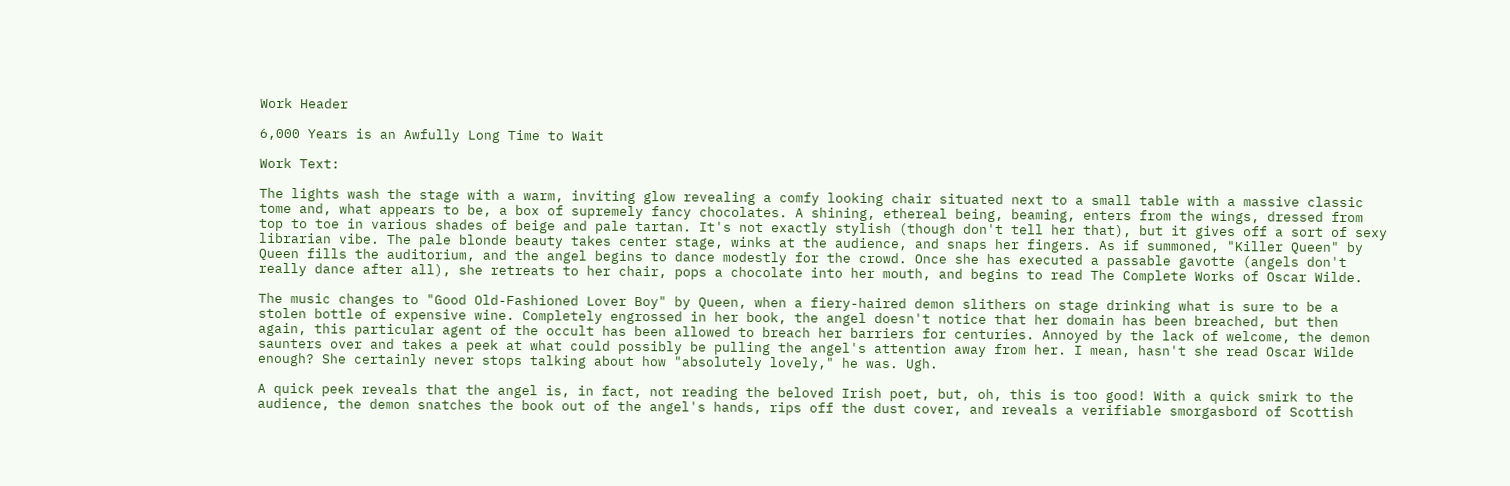Work Header

6,000 Years is an Awfully Long Time to Wait

Work Text:

The lights wash the stage with a warm, inviting glow revealing a comfy looking chair situated next to a small table with a massive classic tome and, what appears to be, a box of supremely fancy chocolates. A shining, ethereal being, beaming, enters from the wings, dressed from top to toe in various shades of beige and pale tartan. It's not exactly stylish (though don't tell her that), but it gives off a sort of sexy librarian vibe. The pale blonde beauty takes center stage, winks at the audience, and snaps her fingers. As if summoned, "Killer Queen" by Queen fills the auditorium, and the angel begins to dance modestly for the crowd. Once she has executed a passable gavotte (angels don't really dance after all), she retreats to her chair, pops a chocolate into her mouth, and begins to read The Complete Works of Oscar Wilde.

The music changes to "Good Old-Fashioned Lover Boy" by Queen, when a fiery-haired demon slithers on stage drinking what is sure to be a stolen bottle of expensive wine. Completely engrossed in her book, the angel doesn't notice that her domain has been breached, but then again, this particular agent of the occult has been allowed to breach her barriers for centuries. Annoyed by the lack of welcome, the demon saunters over and takes a peek at what could possibly be pulling the angel's attention away from her. I mean, hasn't she read Oscar Wilde enough? She certainly never stops talking about how "absolutely lovely," he was. Ugh.

A quick peek reveals that the angel is, in fact, not reading the beloved Irish poet, but, oh, this is too good! With a quick smirk to the audience, the demon snatches the book out of the angel's hands, rips off the dust cover, and reveals a verifiable smorgasbord of Scottish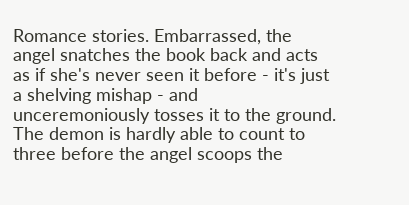Romance stories. Embarrassed, the angel snatches the book back and acts as if she's never seen it before - it's just a shelving mishap - and unceremoniously tosses it to the ground. The demon is hardly able to count to three before the angel scoops the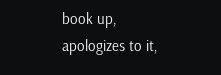book up, apologizes to it,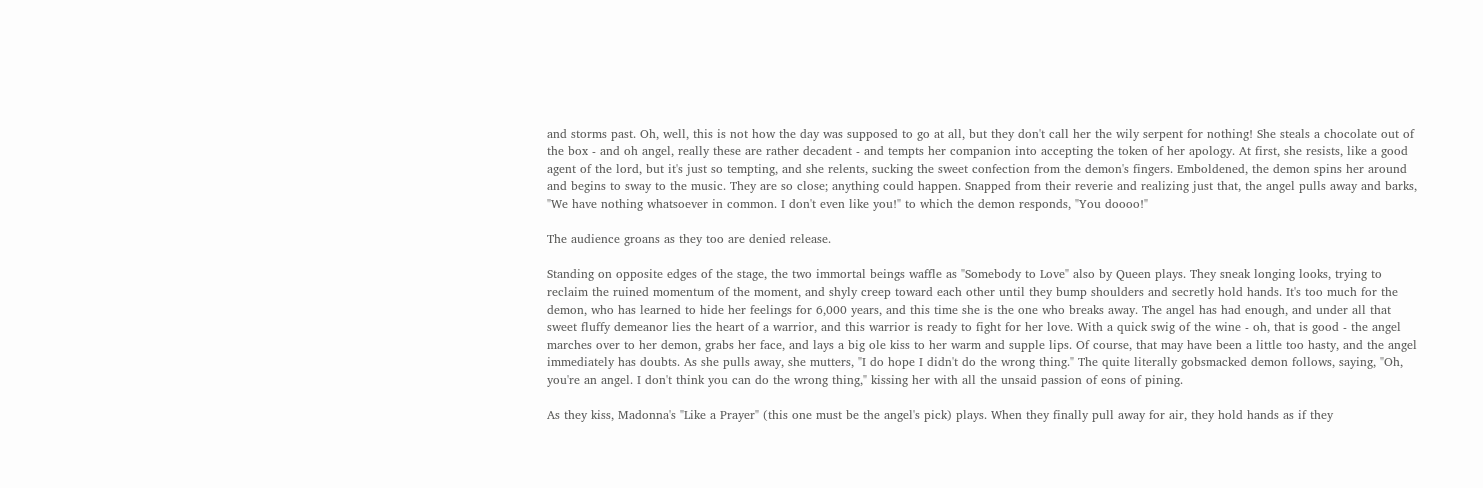and storms past. Oh, well, this is not how the day was supposed to go at all, but they don't call her the wily serpent for nothing! She steals a chocolate out of the box - and oh angel, really these are rather decadent - and tempts her companion into accepting the token of her apology. At first, she resists, like a good agent of the lord, but it's just so tempting, and she relents, sucking the sweet confection from the demon's fingers. Emboldened, the demon spins her around and begins to sway to the music. They are so close; anything could happen. Snapped from their reverie and realizing just that, the angel pulls away and barks, "We have nothing whatsoever in common. I don't even like you!" to which the demon responds, "You doooo!"

The audience groans as they too are denied release.

Standing on opposite edges of the stage, the two immortal beings waffle as "Somebody to Love" also by Queen plays. They sneak longing looks, trying to reclaim the ruined momentum of the moment, and shyly creep toward each other until they bump shoulders and secretly hold hands. It's too much for the demon, who has learned to hide her feelings for 6,000 years, and this time she is the one who breaks away. The angel has had enough, and under all that sweet fluffy demeanor lies the heart of a warrior, and this warrior is ready to fight for her love. With a quick swig of the wine - oh, that is good - the angel marches over to her demon, grabs her face, and lays a big ole kiss to her warm and supple lips. Of course, that may have been a little too hasty, and the angel immediately has doubts. As she pulls away, she mutters, "I do hope I didn't do the wrong thing." The quite literally gobsmacked demon follows, saying, "Oh, you're an angel. I don't think you can do the wrong thing," kissing her with all the unsaid passion of eons of pining.

As they kiss, Madonna's "Like a Prayer" (this one must be the angel's pick) plays. When they finally pull away for air, they hold hands as if they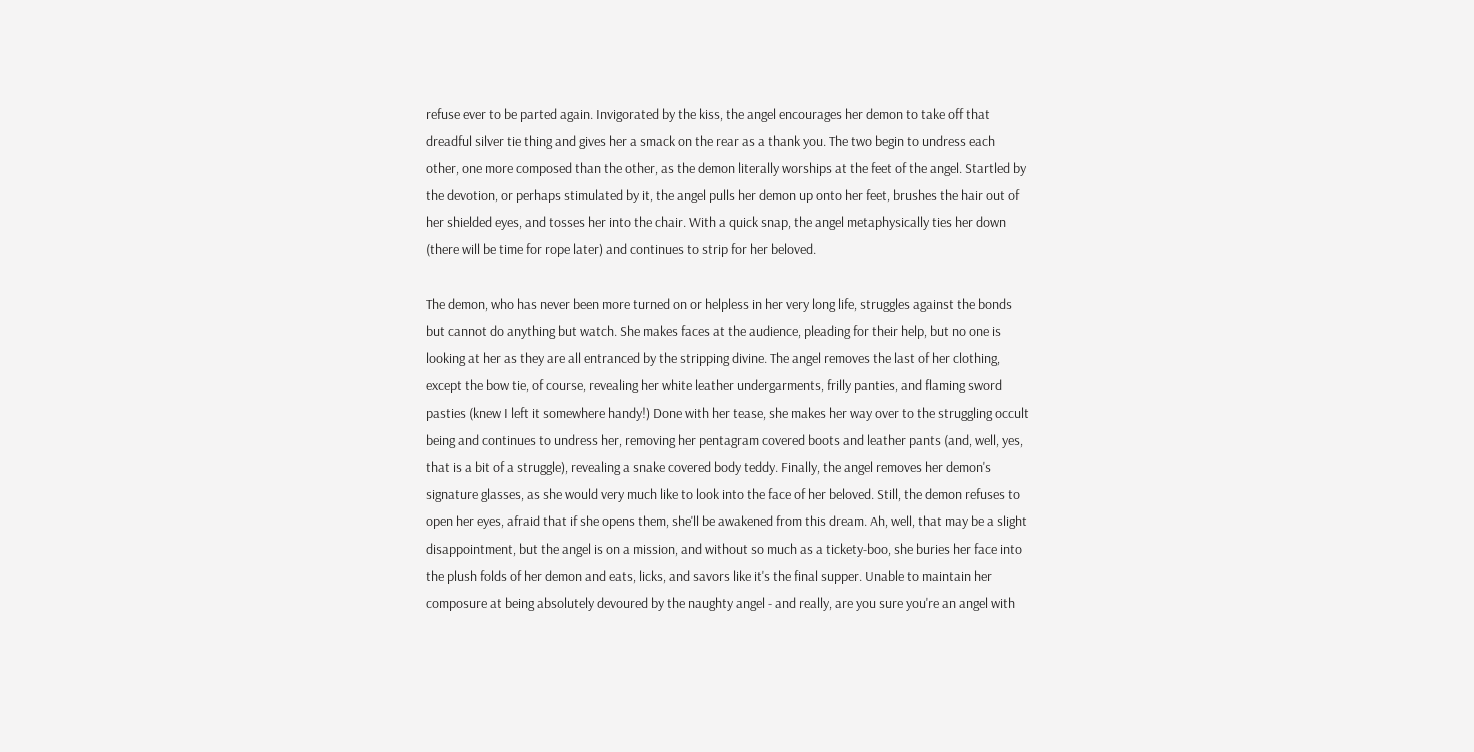refuse ever to be parted again. Invigorated by the kiss, the angel encourages her demon to take off that dreadful silver tie thing and gives her a smack on the rear as a thank you. The two begin to undress each other, one more composed than the other, as the demon literally worships at the feet of the angel. Startled by the devotion, or perhaps stimulated by it, the angel pulls her demon up onto her feet, brushes the hair out of her shielded eyes, and tosses her into the chair. With a quick snap, the angel metaphysically ties her down (there will be time for rope later) and continues to strip for her beloved.

The demon, who has never been more turned on or helpless in her very long life, struggles against the bonds but cannot do anything but watch. She makes faces at the audience, pleading for their help, but no one is looking at her as they are all entranced by the stripping divine. The angel removes the last of her clothing, except the bow tie, of course, revealing her white leather undergarments, frilly panties, and flaming sword pasties (knew I left it somewhere handy!) Done with her tease, she makes her way over to the struggling occult being and continues to undress her, removing her pentagram covered boots and leather pants (and, well, yes, that is a bit of a struggle), revealing a snake covered body teddy. Finally, the angel removes her demon's signature glasses, as she would very much like to look into the face of her beloved. Still, the demon refuses to open her eyes, afraid that if she opens them, she'll be awakened from this dream. Ah, well, that may be a slight disappointment, but the angel is on a mission, and without so much as a tickety-boo, she buries her face into the plush folds of her demon and eats, licks, and savors like it's the final supper. Unable to maintain her composure at being absolutely devoured by the naughty angel - and really, are you sure you're an angel with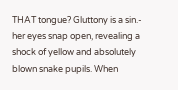THAT tongue? Gluttony is a sin.- her eyes snap open, revealing a shock of yellow and absolutely blown snake pupils. When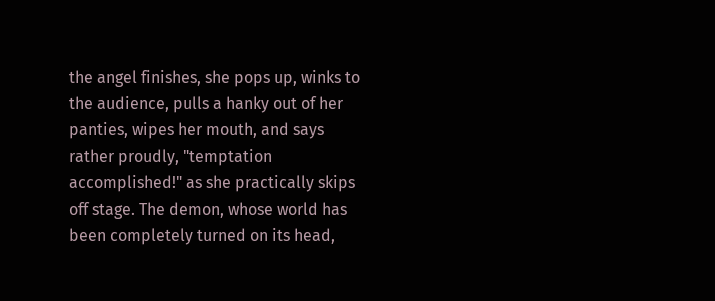the angel finishes, she pops up, winks to the audience, pulls a hanky out of her panties, wipes her mouth, and says rather proudly, "temptation accomplished!" as she practically skips off stage. The demon, whose world has been completely turned on its head,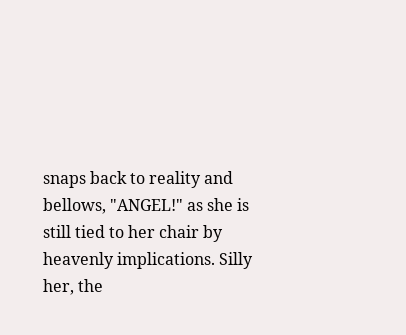snaps back to reality and bellows, "ANGEL!" as she is still tied to her chair by heavenly implications. Silly her, the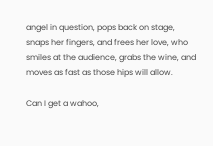angel in question, pops back on stage, snaps her fingers, and frees her love, who smiles at the audience, grabs the wine, and moves as fast as those hips will allow.

Can I get a wahoo,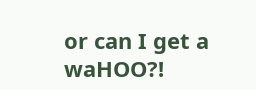or can I get a waHOO?!